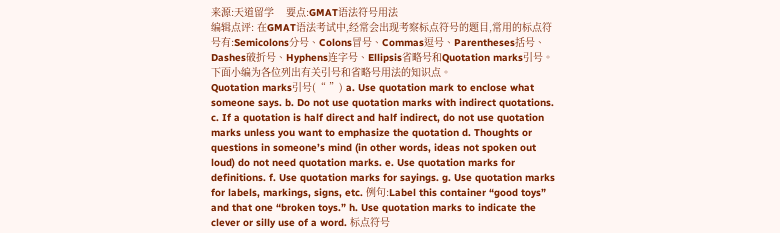来源:天道留学    要点:GMAT语法符号用法
编辑点评: 在GMAT语法考试中,经常会出现考察标点符号的题目,常用的标点符号有:Semicolons分号、Colons冒号、Commas逗号、Parentheses括号、Dashes破折号、Hyphens连字号、Ellipsis省略号和Quotation marks引号。下面小编为各位列出有关引号和省略号用法的知识点。
Quotation marks引号(“ ”) a. Use quotation mark to enclose what someone says. b. Do not use quotation marks with indirect quotations. c. If a quotation is half direct and half indirect, do not use quotation marks unless you want to emphasize the quotation d. Thoughts or questions in someone’s mind (in other words, ideas not spoken out loud) do not need quotation marks. e. Use quotation marks for definitions. f. Use quotation marks for sayings. g. Use quotation marks for labels, markings, signs, etc. 例句:Label this container “good toys” and that one “broken toys.” h. Use quotation marks to indicate the clever or silly use of a word. 标点符号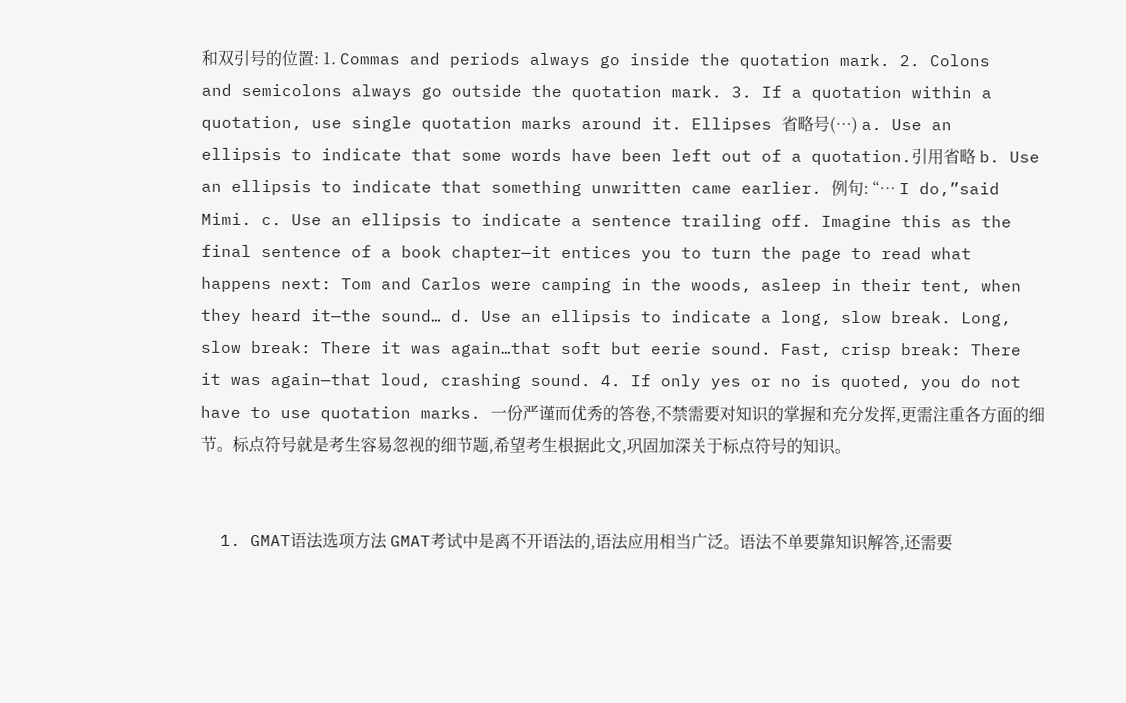和双引号的位置: 1. Commas and periods always go inside the quotation mark. 2. Colons and semicolons always go outside the quotation mark. 3. If a quotation within a quotation, use single quotation marks around it. Ellipses 省略号(…) a. Use an ellipsis to indicate that some words have been left out of a quotation.引用省略 b. Use an ellipsis to indicate that something unwritten came earlier. 例句: “… I do,”said Mimi. c. Use an ellipsis to indicate a sentence trailing off. Imagine this as the final sentence of a book chapter—it entices you to turn the page to read what happens next: Tom and Carlos were camping in the woods, asleep in their tent, when they heard it—the sound… d. Use an ellipsis to indicate a long, slow break. Long, slow break: There it was again…that soft but eerie sound. Fast, crisp break: There it was again—that loud, crashing sound. 4. If only yes or no is quoted, you do not have to use quotation marks. 一份严谨而优秀的答卷,不禁需要对知识的掌握和充分发挥,更需注重各方面的细节。标点符号就是考生容易忽视的细节题,希望考生根据此文,巩固加深关于标点符号的知识。


  1. GMAT语法选项方法 GMAT考试中是离不开语法的,语法应用相当广泛。语法不单要靠知识解答,还需要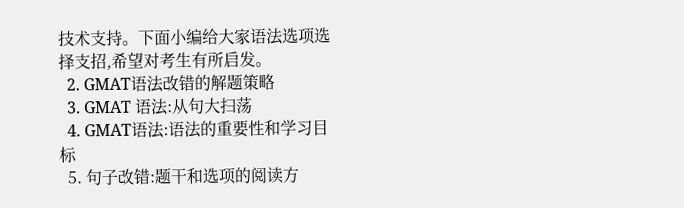技术支持。下面小编给大家语法选项选择支招,希望对考生有所启发。
  2. GMAT语法改错的解题策略
  3. GMAT 语法:从句大扫荡
  4. GMAT语法:语法的重要性和学习目标
  5. 句子改错:题干和选项的阅读方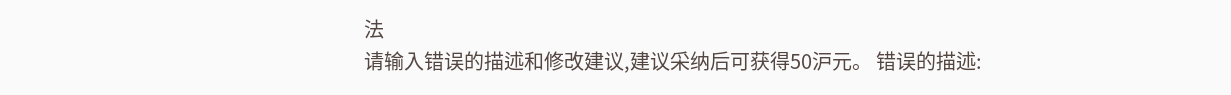法
请输入错误的描述和修改建议,建议采纳后可获得50沪元。 错误的描述: